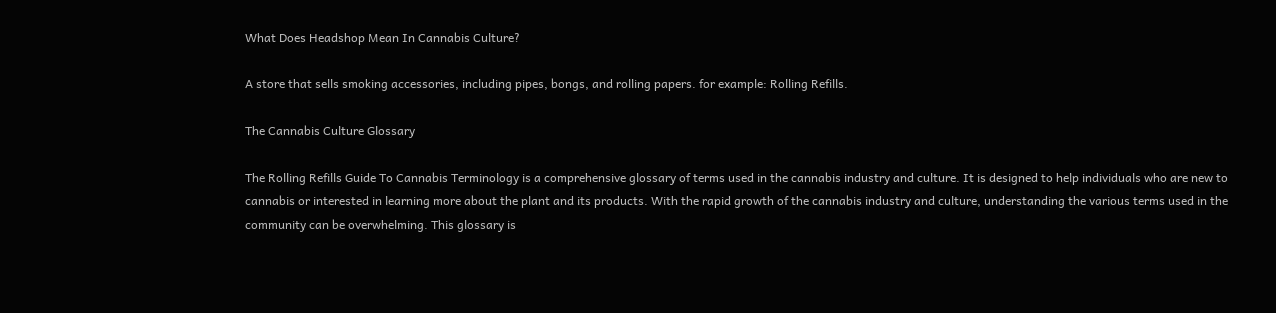What Does Headshop Mean In Cannabis Culture?

A store that sells smoking accessories, including pipes, bongs, and rolling papers. for example: Rolling Refills.

The Cannabis Culture Glossary

The Rolling Refills Guide To Cannabis Terminology is a comprehensive glossary of terms used in the cannabis industry and culture. It is designed to help individuals who are new to cannabis or interested in learning more about the plant and its products. With the rapid growth of the cannabis industry and culture, understanding the various terms used in the community can be overwhelming. This glossary is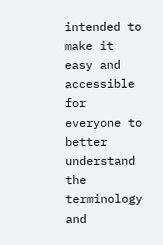intended to make it easy and accessible for everyone to better understand the terminology and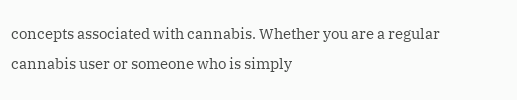concepts associated with cannabis. Whether you are a regular cannabis user or someone who is simply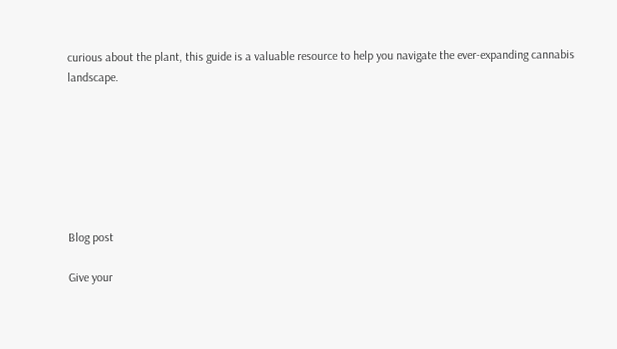curious about the plant, this guide is a valuable resource to help you navigate the ever-expanding cannabis landscape.







Blog post

Give your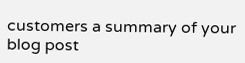customers a summary of your blog post